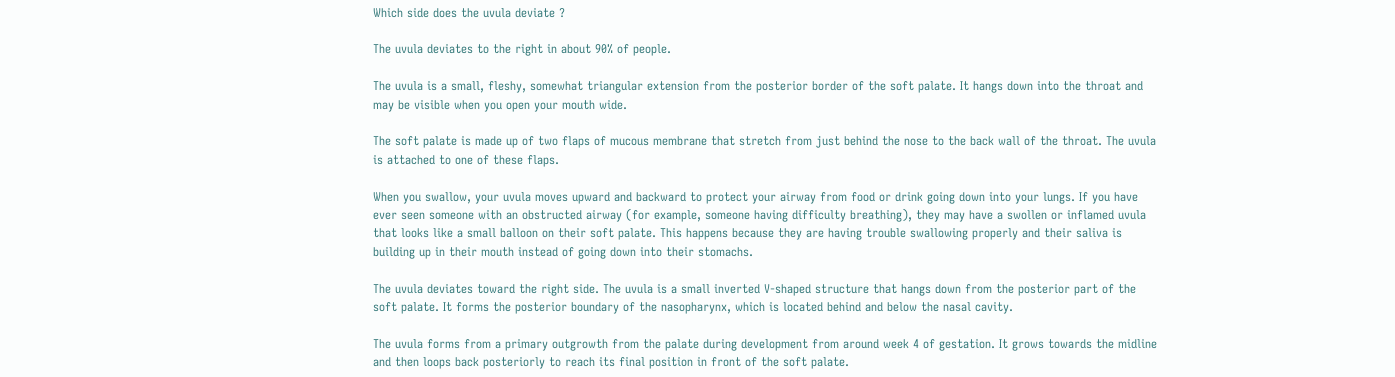Which side does the uvula deviate ?

The uvula deviates to the right in about 90% of people.

The uvula is a small, fleshy, somewhat triangular extension from the posterior border of the soft palate. It hangs down into the throat and may be visible when you open your mouth wide.

The soft palate is made up of two flaps of mucous membrane that stretch from just behind the nose to the back wall of the throat. The uvula is attached to one of these flaps.

When you swallow, your uvula moves upward and backward to protect your airway from food or drink going down into your lungs. If you have ever seen someone with an obstructed airway (for example, someone having difficulty breathing), they may have a swollen or inflamed uvula that looks like a small balloon on their soft palate. This happens because they are having trouble swallowing properly and their saliva is building up in their mouth instead of going down into their stomachs.

The uvula deviates toward the right side. The uvula is a small inverted V-shaped structure that hangs down from the posterior part of the soft palate. It forms the posterior boundary of the nasopharynx, which is located behind and below the nasal cavity.

The uvula forms from a primary outgrowth from the palate during development from around week 4 of gestation. It grows towards the midline and then loops back posteriorly to reach its final position in front of the soft palate.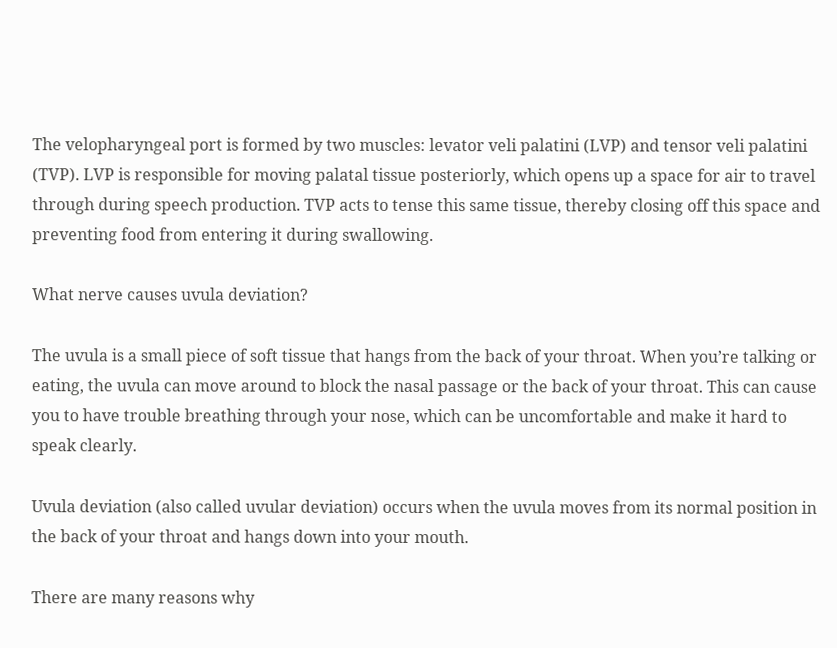The velopharyngeal port is formed by two muscles: levator veli palatini (LVP) and tensor veli palatini (TVP). LVP is responsible for moving palatal tissue posteriorly, which opens up a space for air to travel through during speech production. TVP acts to tense this same tissue, thereby closing off this space and preventing food from entering it during swallowing.

What nerve causes uvula deviation?

The uvula is a small piece of soft tissue that hangs from the back of your throat. When you’re talking or eating, the uvula can move around to block the nasal passage or the back of your throat. This can cause you to have trouble breathing through your nose, which can be uncomfortable and make it hard to speak clearly.

Uvula deviation (also called uvular deviation) occurs when the uvula moves from its normal position in the back of your throat and hangs down into your mouth.

There are many reasons why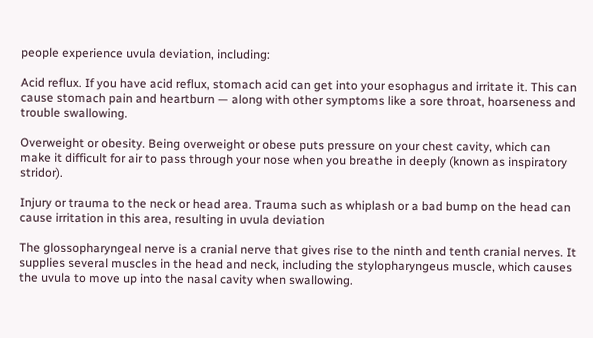people experience uvula deviation, including:

Acid reflux. If you have acid reflux, stomach acid can get into your esophagus and irritate it. This can cause stomach pain and heartburn — along with other symptoms like a sore throat, hoarseness and trouble swallowing.

Overweight or obesity. Being overweight or obese puts pressure on your chest cavity, which can make it difficult for air to pass through your nose when you breathe in deeply (known as inspiratory stridor).

Injury or trauma to the neck or head area. Trauma such as whiplash or a bad bump on the head can cause irritation in this area, resulting in uvula deviation

The glossopharyngeal nerve is a cranial nerve that gives rise to the ninth and tenth cranial nerves. It supplies several muscles in the head and neck, including the stylopharyngeus muscle, which causes the uvula to move up into the nasal cavity when swallowing.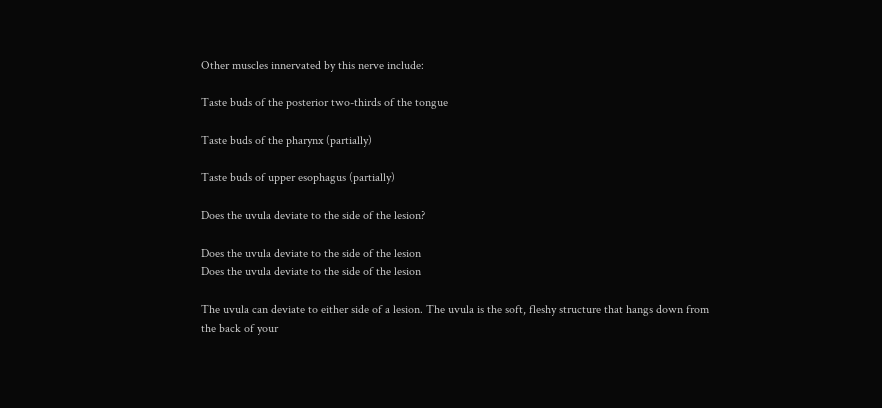Other muscles innervated by this nerve include:

Taste buds of the posterior two-thirds of the tongue

Taste buds of the pharynx (partially)

Taste buds of upper esophagus (partially)

Does the uvula deviate to the side of the lesion?

Does the uvula deviate to the side of the lesion
Does the uvula deviate to the side of the lesion

The uvula can deviate to either side of a lesion. The uvula is the soft, fleshy structure that hangs down from the back of your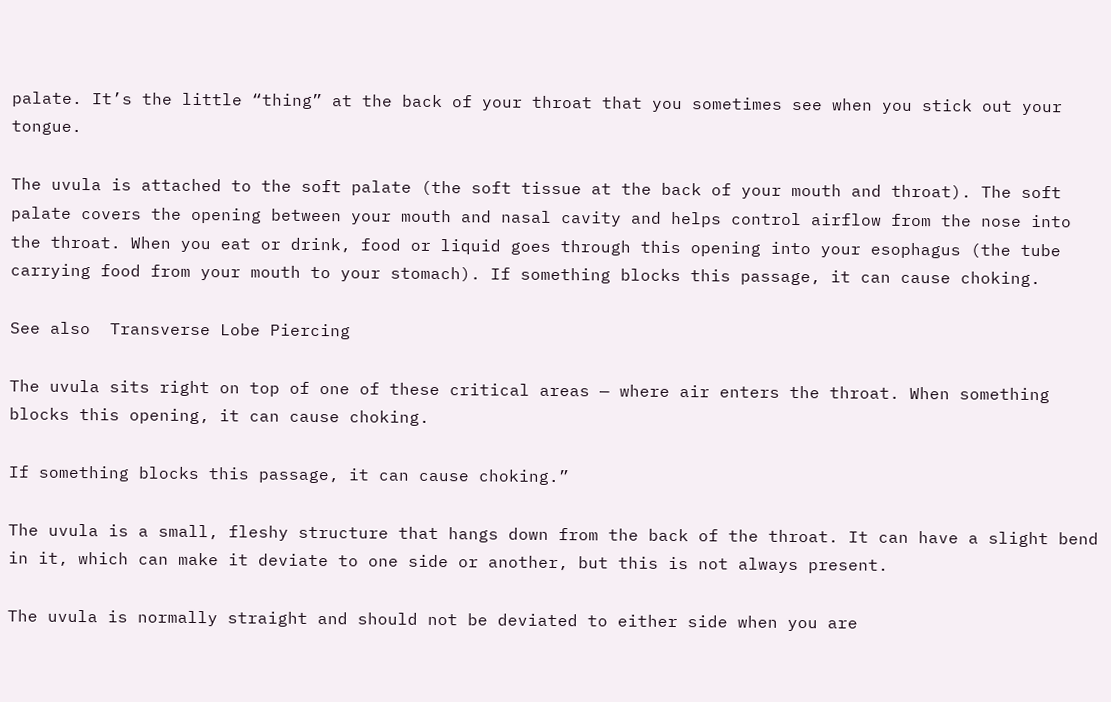palate. It’s the little “thing” at the back of your throat that you sometimes see when you stick out your tongue.

The uvula is attached to the soft palate (the soft tissue at the back of your mouth and throat). The soft palate covers the opening between your mouth and nasal cavity and helps control airflow from the nose into the throat. When you eat or drink, food or liquid goes through this opening into your esophagus (the tube carrying food from your mouth to your stomach). If something blocks this passage, it can cause choking.

See also  Transverse Lobe Piercing

The uvula sits right on top of one of these critical areas — where air enters the throat. When something blocks this opening, it can cause choking.

If something blocks this passage, it can cause choking.”

The uvula is a small, fleshy structure that hangs down from the back of the throat. It can have a slight bend in it, which can make it deviate to one side or another, but this is not always present.

The uvula is normally straight and should not be deviated to either side when you are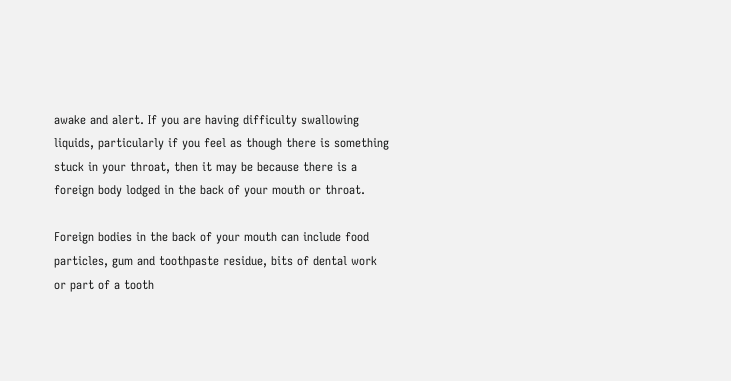awake and alert. If you are having difficulty swallowing liquids, particularly if you feel as though there is something stuck in your throat, then it may be because there is a foreign body lodged in the back of your mouth or throat.

Foreign bodies in the back of your mouth can include food particles, gum and toothpaste residue, bits of dental work or part of a tooth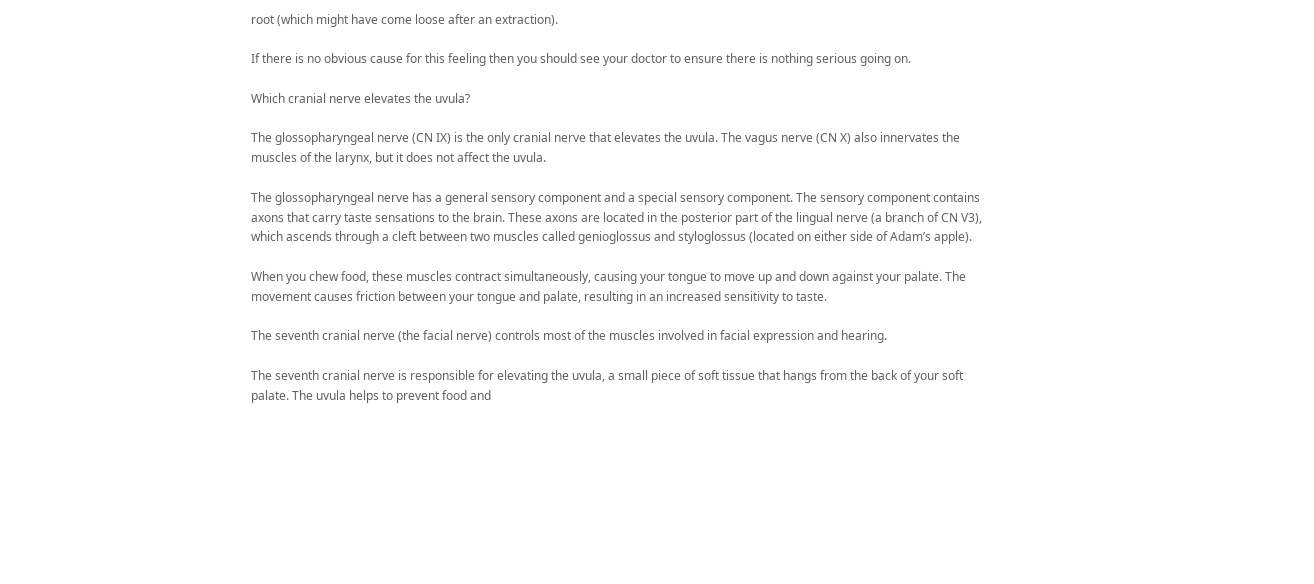root (which might have come loose after an extraction).

If there is no obvious cause for this feeling then you should see your doctor to ensure there is nothing serious going on.

Which cranial nerve elevates the uvula?

The glossopharyngeal nerve (CN IX) is the only cranial nerve that elevates the uvula. The vagus nerve (CN X) also innervates the muscles of the larynx, but it does not affect the uvula.

The glossopharyngeal nerve has a general sensory component and a special sensory component. The sensory component contains axons that carry taste sensations to the brain. These axons are located in the posterior part of the lingual nerve (a branch of CN V3), which ascends through a cleft between two muscles called genioglossus and styloglossus (located on either side of Adam’s apple).

When you chew food, these muscles contract simultaneously, causing your tongue to move up and down against your palate. The movement causes friction between your tongue and palate, resulting in an increased sensitivity to taste.

The seventh cranial nerve (the facial nerve) controls most of the muscles involved in facial expression and hearing.

The seventh cranial nerve is responsible for elevating the uvula, a small piece of soft tissue that hangs from the back of your soft palate. The uvula helps to prevent food and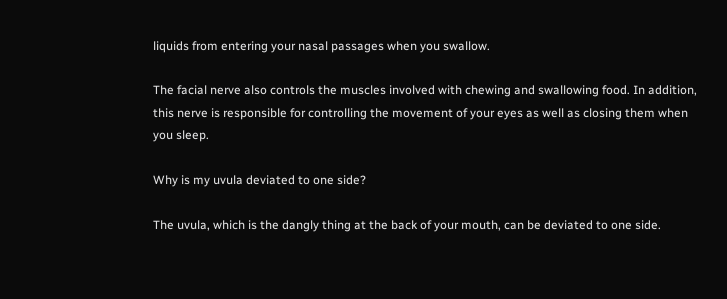liquids from entering your nasal passages when you swallow.

The facial nerve also controls the muscles involved with chewing and swallowing food. In addition, this nerve is responsible for controlling the movement of your eyes as well as closing them when you sleep.

Why is my uvula deviated to one side?

The uvula, which is the dangly thing at the back of your mouth, can be deviated to one side.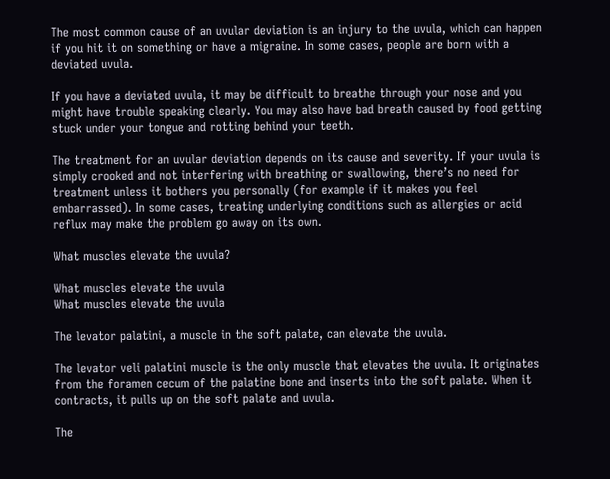The most common cause of an uvular deviation is an injury to the uvula, which can happen if you hit it on something or have a migraine. In some cases, people are born with a deviated uvula.

If you have a deviated uvula, it may be difficult to breathe through your nose and you might have trouble speaking clearly. You may also have bad breath caused by food getting stuck under your tongue and rotting behind your teeth.

The treatment for an uvular deviation depends on its cause and severity. If your uvula is simply crooked and not interfering with breathing or swallowing, there’s no need for treatment unless it bothers you personally (for example if it makes you feel embarrassed). In some cases, treating underlying conditions such as allergies or acid reflux may make the problem go away on its own.

What muscles elevate the uvula?

What muscles elevate the uvula
What muscles elevate the uvula

The levator palatini, a muscle in the soft palate, can elevate the uvula.

The levator veli palatini muscle is the only muscle that elevates the uvula. It originates from the foramen cecum of the palatine bone and inserts into the soft palate. When it contracts, it pulls up on the soft palate and uvula.

The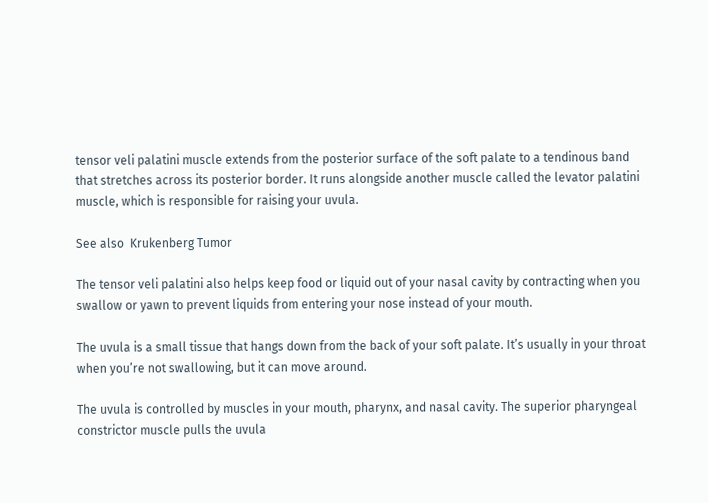tensor veli palatini muscle extends from the posterior surface of the soft palate to a tendinous band that stretches across its posterior border. It runs alongside another muscle called the levator palatini muscle, which is responsible for raising your uvula.

See also  Krukenberg Tumor

The tensor veli palatini also helps keep food or liquid out of your nasal cavity by contracting when you swallow or yawn to prevent liquids from entering your nose instead of your mouth.

The uvula is a small tissue that hangs down from the back of your soft palate. It’s usually in your throat when you’re not swallowing, but it can move around.

The uvula is controlled by muscles in your mouth, pharynx, and nasal cavity. The superior pharyngeal constrictor muscle pulls the uvula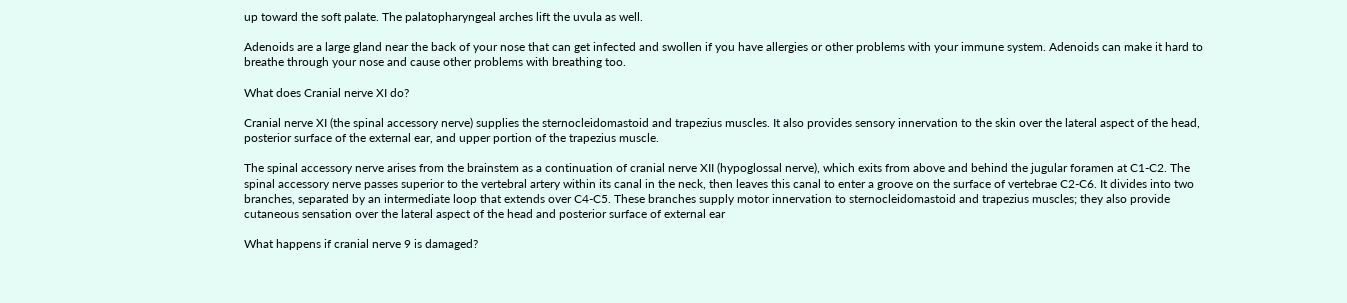up toward the soft palate. The palatopharyngeal arches lift the uvula as well.

Adenoids are a large gland near the back of your nose that can get infected and swollen if you have allergies or other problems with your immune system. Adenoids can make it hard to breathe through your nose and cause other problems with breathing too.

What does Cranial nerve XI do?

Cranial nerve XI (the spinal accessory nerve) supplies the sternocleidomastoid and trapezius muscles. It also provides sensory innervation to the skin over the lateral aspect of the head, posterior surface of the external ear, and upper portion of the trapezius muscle.

The spinal accessory nerve arises from the brainstem as a continuation of cranial nerve XII (hypoglossal nerve), which exits from above and behind the jugular foramen at C1-C2. The spinal accessory nerve passes superior to the vertebral artery within its canal in the neck, then leaves this canal to enter a groove on the surface of vertebrae C2-C6. It divides into two branches, separated by an intermediate loop that extends over C4-C5. These branches supply motor innervation to sternocleidomastoid and trapezius muscles; they also provide cutaneous sensation over the lateral aspect of the head and posterior surface of external ear

What happens if cranial nerve 9 is damaged?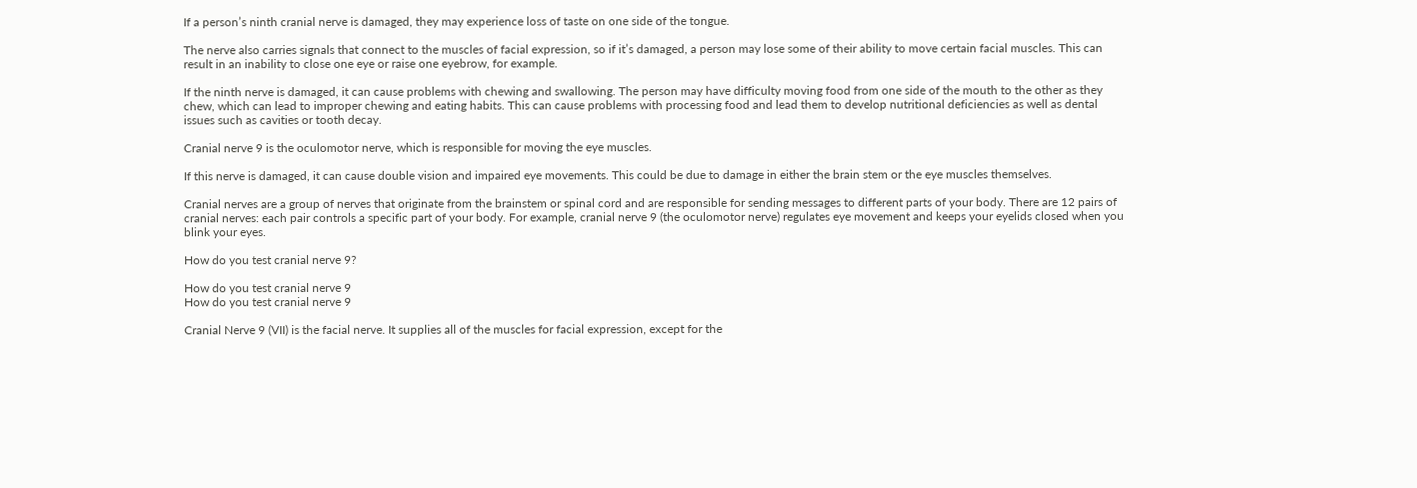If a person’s ninth cranial nerve is damaged, they may experience loss of taste on one side of the tongue.

The nerve also carries signals that connect to the muscles of facial expression, so if it’s damaged, a person may lose some of their ability to move certain facial muscles. This can result in an inability to close one eye or raise one eyebrow, for example.

If the ninth nerve is damaged, it can cause problems with chewing and swallowing. The person may have difficulty moving food from one side of the mouth to the other as they chew, which can lead to improper chewing and eating habits. This can cause problems with processing food and lead them to develop nutritional deficiencies as well as dental issues such as cavities or tooth decay.

Cranial nerve 9 is the oculomotor nerve, which is responsible for moving the eye muscles.

If this nerve is damaged, it can cause double vision and impaired eye movements. This could be due to damage in either the brain stem or the eye muscles themselves.

Cranial nerves are a group of nerves that originate from the brainstem or spinal cord and are responsible for sending messages to different parts of your body. There are 12 pairs of cranial nerves: each pair controls a specific part of your body. For example, cranial nerve 9 (the oculomotor nerve) regulates eye movement and keeps your eyelids closed when you blink your eyes.

How do you test cranial nerve 9?

How do you test cranial nerve 9
How do you test cranial nerve 9

Cranial Nerve 9 (VII) is the facial nerve. It supplies all of the muscles for facial expression, except for the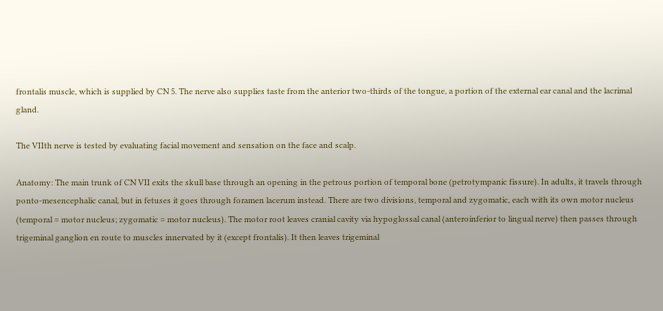frontalis muscle, which is supplied by CN 5. The nerve also supplies taste from the anterior two-thirds of the tongue, a portion of the external ear canal and the lacrimal gland.

The VIIth nerve is tested by evaluating facial movement and sensation on the face and scalp.

Anatomy: The main trunk of CN VII exits the skull base through an opening in the petrous portion of temporal bone (petrotympanic fissure). In adults, it travels through ponto-mesencephalic canal, but in fetuses it goes through foramen lacerum instead. There are two divisions, temporal and zygomatic, each with its own motor nucleus (temporal = motor nucleus; zygomatic = motor nucleus). The motor root leaves cranial cavity via hypoglossal canal (anteroinferior to lingual nerve) then passes through trigeminal ganglion en route to muscles innervated by it (except frontalis). It then leaves trigeminal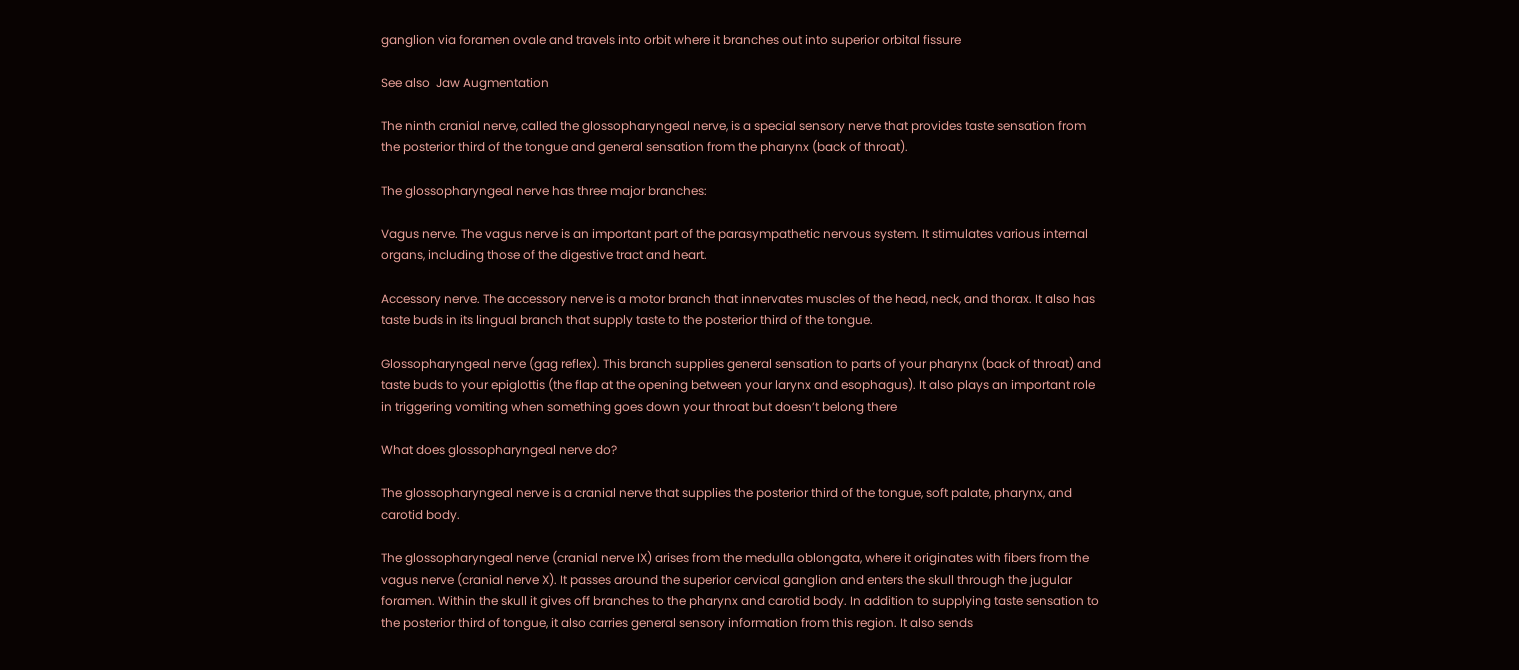ganglion via foramen ovale and travels into orbit where it branches out into superior orbital fissure

See also  Jaw Augmentation

The ninth cranial nerve, called the glossopharyngeal nerve, is a special sensory nerve that provides taste sensation from the posterior third of the tongue and general sensation from the pharynx (back of throat).

The glossopharyngeal nerve has three major branches:

Vagus nerve. The vagus nerve is an important part of the parasympathetic nervous system. It stimulates various internal organs, including those of the digestive tract and heart.

Accessory nerve. The accessory nerve is a motor branch that innervates muscles of the head, neck, and thorax. It also has taste buds in its lingual branch that supply taste to the posterior third of the tongue.

Glossopharyngeal nerve (gag reflex). This branch supplies general sensation to parts of your pharynx (back of throat) and taste buds to your epiglottis (the flap at the opening between your larynx and esophagus). It also plays an important role in triggering vomiting when something goes down your throat but doesn’t belong there

What does glossopharyngeal nerve do?

The glossopharyngeal nerve is a cranial nerve that supplies the posterior third of the tongue, soft palate, pharynx, and carotid body.

The glossopharyngeal nerve (cranial nerve IX) arises from the medulla oblongata, where it originates with fibers from the vagus nerve (cranial nerve X). It passes around the superior cervical ganglion and enters the skull through the jugular foramen. Within the skull it gives off branches to the pharynx and carotid body. In addition to supplying taste sensation to the posterior third of tongue, it also carries general sensory information from this region. It also sends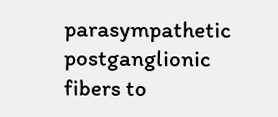parasympathetic postganglionic fibers to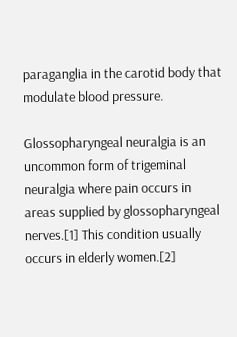paraganglia in the carotid body that modulate blood pressure.

Glossopharyngeal neuralgia is an uncommon form of trigeminal neuralgia where pain occurs in areas supplied by glossopharyngeal nerves.[1] This condition usually occurs in elderly women.[2]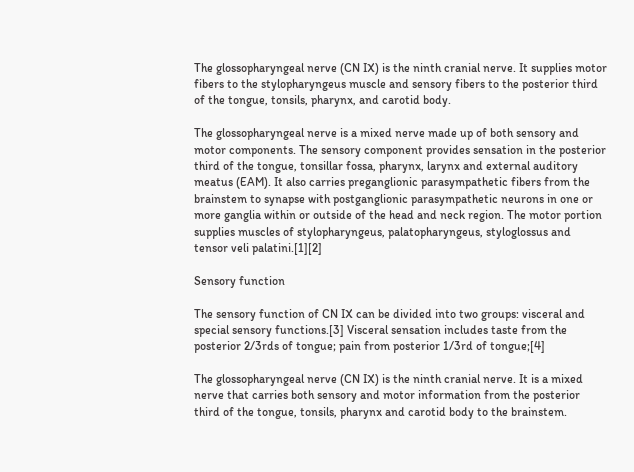The glossopharyngeal nerve (CN IX) is the ninth cranial nerve. It supplies motor fibers to the stylopharyngeus muscle and sensory fibers to the posterior third of the tongue, tonsils, pharynx, and carotid body.

The glossopharyngeal nerve is a mixed nerve made up of both sensory and motor components. The sensory component provides sensation in the posterior third of the tongue, tonsillar fossa, pharynx, larynx and external auditory meatus (EAM). It also carries preganglionic parasympathetic fibers from the brainstem to synapse with postganglionic parasympathetic neurons in one or more ganglia within or outside of the head and neck region. The motor portion supplies muscles of stylopharyngeus, palatopharyngeus, styloglossus and tensor veli palatini.[1][2]

Sensory function

The sensory function of CN IX can be divided into two groups: visceral and special sensory functions.[3] Visceral sensation includes taste from the posterior 2/3rds of tongue; pain from posterior 1/3rd of tongue;[4]

The glossopharyngeal nerve (CN IX) is the ninth cranial nerve. It is a mixed nerve that carries both sensory and motor information from the posterior third of the tongue, tonsils, pharynx and carotid body to the brainstem.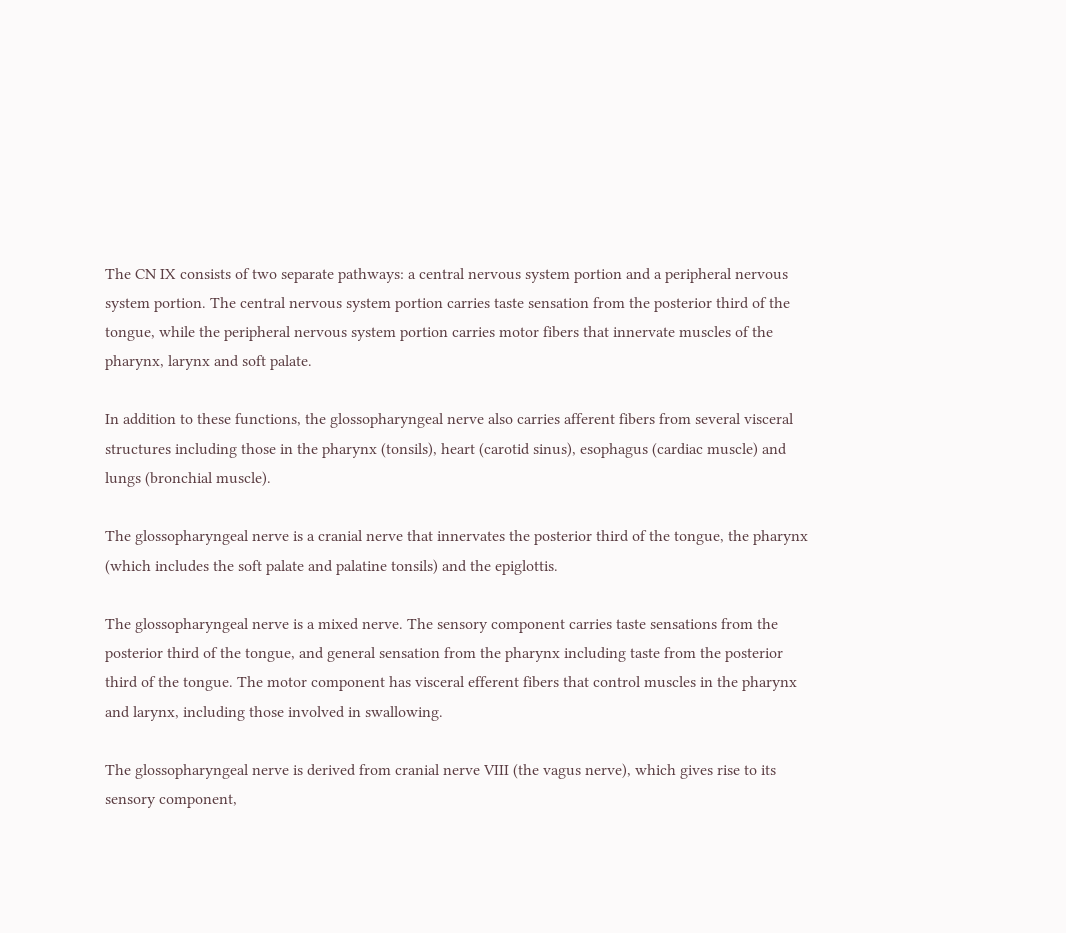The CN IX consists of two separate pathways: a central nervous system portion and a peripheral nervous system portion. The central nervous system portion carries taste sensation from the posterior third of the tongue, while the peripheral nervous system portion carries motor fibers that innervate muscles of the pharynx, larynx and soft palate.

In addition to these functions, the glossopharyngeal nerve also carries afferent fibers from several visceral structures including those in the pharynx (tonsils), heart (carotid sinus), esophagus (cardiac muscle) and lungs (bronchial muscle).

The glossopharyngeal nerve is a cranial nerve that innervates the posterior third of the tongue, the pharynx (which includes the soft palate and palatine tonsils) and the epiglottis.

The glossopharyngeal nerve is a mixed nerve. The sensory component carries taste sensations from the posterior third of the tongue, and general sensation from the pharynx including taste from the posterior third of the tongue. The motor component has visceral efferent fibers that control muscles in the pharynx and larynx, including those involved in swallowing.

The glossopharyngeal nerve is derived from cranial nerve VIII (the vagus nerve), which gives rise to its sensory component,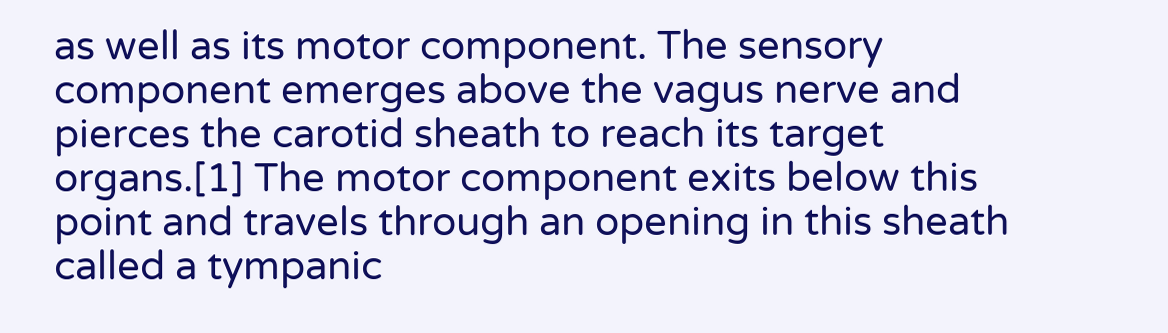as well as its motor component. The sensory component emerges above the vagus nerve and pierces the carotid sheath to reach its target organs.[1] The motor component exits below this point and travels through an opening in this sheath called a tympanic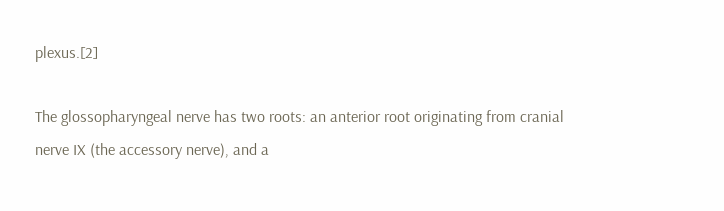plexus.[2]

The glossopharyngeal nerve has two roots: an anterior root originating from cranial nerve IX (the accessory nerve), and a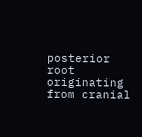posterior root originating from cranial